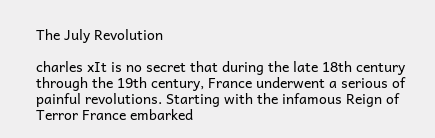The July Revolution

charles xIt is no secret that during the late 18th century through the 19th century, France underwent a serious of painful revolutions. Starting with the infamous Reign of Terror France embarked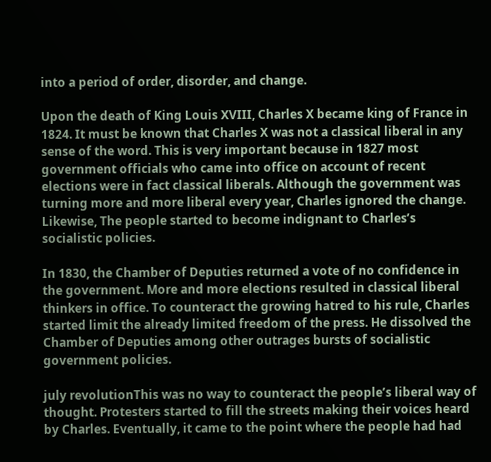into a period of order, disorder, and change.

Upon the death of King Louis XVIII, Charles X became king of France in 1824. It must be known that Charles X was not a classical liberal in any sense of the word. This is very important because in 1827 most government officials who came into office on account of recent elections were in fact classical liberals. Although the government was turning more and more liberal every year, Charles ignored the change. Likewise, The people started to become indignant to Charles’s socialistic policies.

In 1830, the Chamber of Deputies returned a vote of no confidence in the government. More and more elections resulted in classical liberal thinkers in office. To counteract the growing hatred to his rule, Charles started limit the already limited freedom of the press. He dissolved the Chamber of Deputies among other outrages bursts of socialistic government policies.

july revolutionThis was no way to counteract the people’s liberal way of thought. Protesters started to fill the streets making their voices heard by Charles. Eventually, it came to the point where the people had had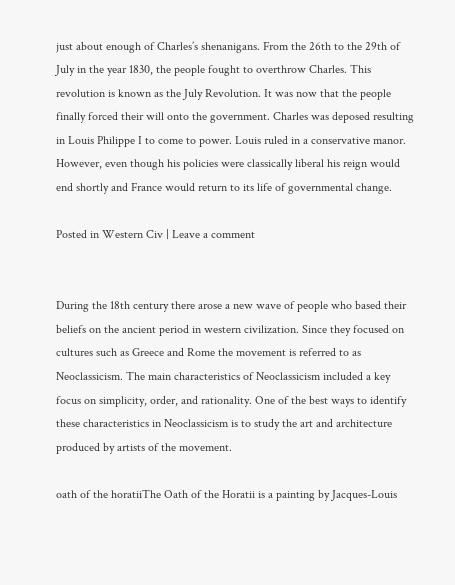just about enough of Charles’s shenanigans. From the 26th to the 29th of July in the year 1830, the people fought to overthrow Charles. This revolution is known as the July Revolution. It was now that the people finally forced their will onto the government. Charles was deposed resulting in Louis Philippe I to come to power. Louis ruled in a conservative manor. However, even though his policies were classically liberal his reign would end shortly and France would return to its life of governmental change.

Posted in Western Civ | Leave a comment


During the 18th century there arose a new wave of people who based their beliefs on the ancient period in western civilization. Since they focused on cultures such as Greece and Rome the movement is referred to as Neoclassicism. The main characteristics of Neoclassicism included a key focus on simplicity, order, and rationality. One of the best ways to identify these characteristics in Neoclassicism is to study the art and architecture produced by artists of the movement.

oath of the horatiiThe Oath of the Horatii is a painting by Jacques-Louis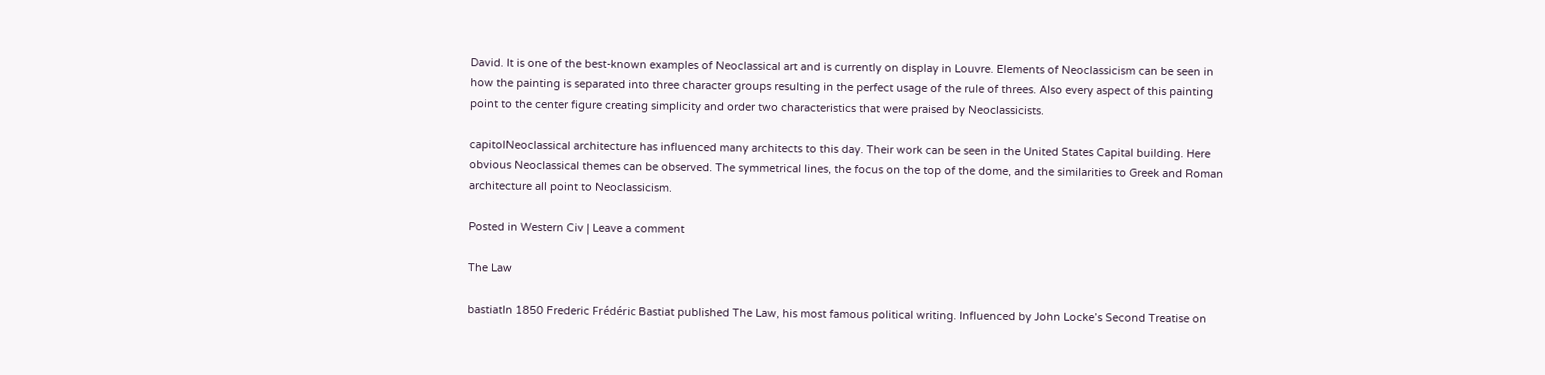David. It is one of the best-known examples of Neoclassical art and is currently on display in Louvre. Elements of Neoclassicism can be seen in how the painting is separated into three character groups resulting in the perfect usage of the rule of threes. Also every aspect of this painting point to the center figure creating simplicity and order two characteristics that were praised by Neoclassicists.

capitolNeoclassical architecture has influenced many architects to this day. Their work can be seen in the United States Capital building. Here obvious Neoclassical themes can be observed. The symmetrical lines, the focus on the top of the dome, and the similarities to Greek and Roman architecture all point to Neoclassicism.

Posted in Western Civ | Leave a comment

The Law

bastiatIn 1850 Frederic Frédéric Bastiat published The Law, his most famous political writing. Influenced by John Locke’s Second Treatise on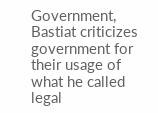Government, Bastiat criticizes government for their usage of what he called legal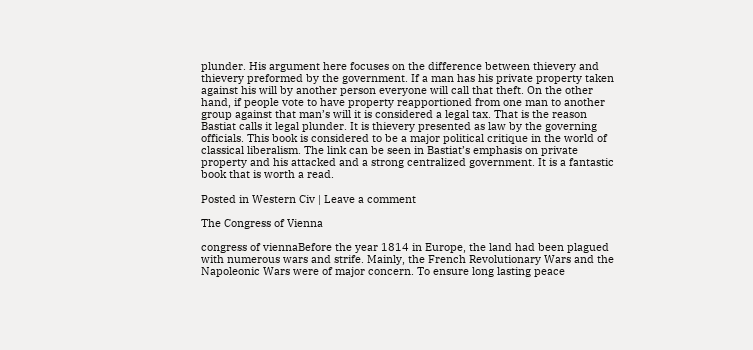plunder. His argument here focuses on the difference between thievery and thievery preformed by the government. If a man has his private property taken against his will by another person everyone will call that theft. On the other hand, if people vote to have property reapportioned from one man to another group against that man’s will it is considered a legal tax. That is the reason Bastiat calls it legal plunder. It is thievery presented as law by the governing officials. This book is considered to be a major political critique in the world of classical liberalism. The link can be seen in Bastiat’s emphasis on private property and his attacked and a strong centralized government. It is a fantastic book that is worth a read.

Posted in Western Civ | Leave a comment

The Congress of Vienna

congress of viennaBefore the year 1814 in Europe, the land had been plagued with numerous wars and strife. Mainly, the French Revolutionary Wars and the Napoleonic Wars were of major concern. To ensure long lasting peace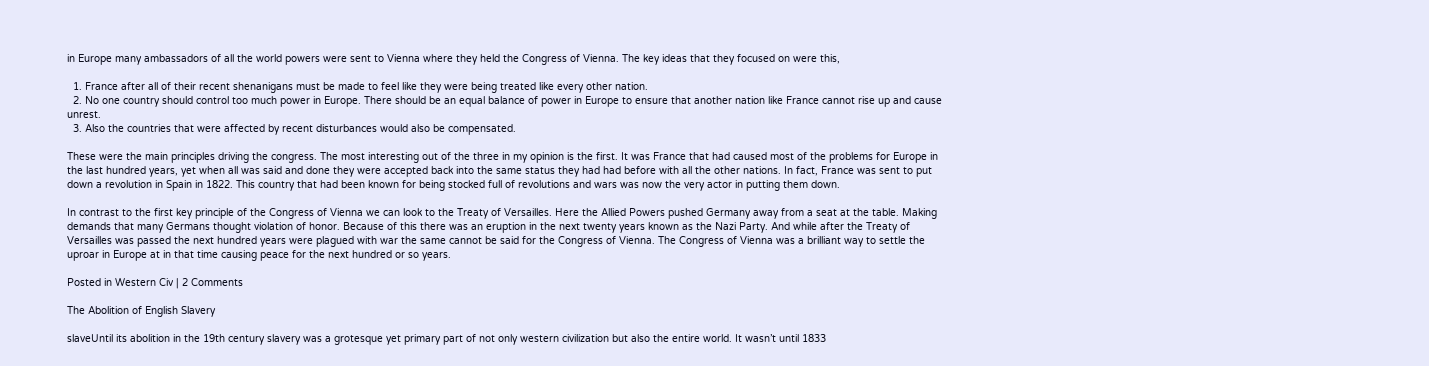in Europe many ambassadors of all the world powers were sent to Vienna where they held the Congress of Vienna. The key ideas that they focused on were this,

  1. France after all of their recent shenanigans must be made to feel like they were being treated like every other nation.
  2. No one country should control too much power in Europe. There should be an equal balance of power in Europe to ensure that another nation like France cannot rise up and cause unrest.
  3. Also the countries that were affected by recent disturbances would also be compensated.

These were the main principles driving the congress. The most interesting out of the three in my opinion is the first. It was France that had caused most of the problems for Europe in the last hundred years, yet when all was said and done they were accepted back into the same status they had had before with all the other nations. In fact, France was sent to put down a revolution in Spain in 1822. This country that had been known for being stocked full of revolutions and wars was now the very actor in putting them down.

In contrast to the first key principle of the Congress of Vienna we can look to the Treaty of Versailles. Here the Allied Powers pushed Germany away from a seat at the table. Making demands that many Germans thought violation of honor. Because of this there was an eruption in the next twenty years known as the Nazi Party. And while after the Treaty of Versailles was passed the next hundred years were plagued with war the same cannot be said for the Congress of Vienna. The Congress of Vienna was a brilliant way to settle the uproar in Europe at in that time causing peace for the next hundred or so years.

Posted in Western Civ | 2 Comments

The Abolition of English Slavery

slaveUntil its abolition in the 19th century slavery was a grotesque yet primary part of not only western civilization but also the entire world. It wasn’t until 1833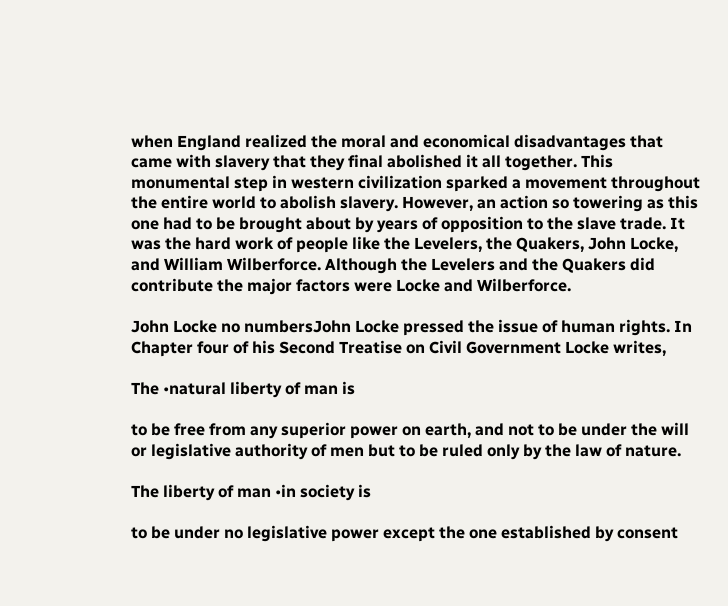when England realized the moral and economical disadvantages that came with slavery that they final abolished it all together. This monumental step in western civilization sparked a movement throughout the entire world to abolish slavery. However, an action so towering as this one had to be brought about by years of opposition to the slave trade. It was the hard work of people like the Levelers, the Quakers, John Locke, and William Wilberforce. Although the Levelers and the Quakers did contribute the major factors were Locke and Wilberforce.

John Locke no numbersJohn Locke pressed the issue of human rights. In Chapter four of his Second Treatise on Civil Government Locke writes,

The •natural liberty of man is

to be free from any superior power on earth, and not to be under the will or legislative authority of men but to be ruled only by the law of nature.

The liberty of man •in society is

to be under no legislative power except the one established by consent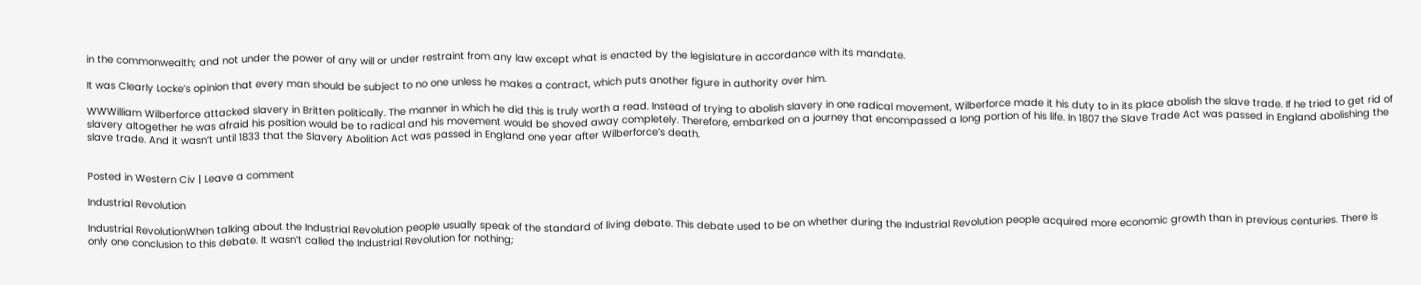in the commonwealth; and not under the power of any will or under restraint from any law except what is enacted by the legislature in accordance with its mandate.

It was Clearly Locke’s opinion that every man should be subject to no one unless he makes a contract, which puts another figure in authority over him.

WWWilliam Wilberforce attacked slavery in Britten politically. The manner in which he did this is truly worth a read. Instead of trying to abolish slavery in one radical movement, Wilberforce made it his duty to in its place abolish the slave trade. If he tried to get rid of slavery altogether he was afraid his position would be to radical and his movement would be shoved away completely. Therefore, embarked on a journey that encompassed a long portion of his life. In 1807 the Slave Trade Act was passed in England abolishing the slave trade. And it wasn’t until 1833 that the Slavery Abolition Act was passed in England one year after Wilberforce’s death.


Posted in Western Civ | Leave a comment

Industrial Revolution

Industrial RevolutionWhen talking about the Industrial Revolution people usually speak of the standard of living debate. This debate used to be on whether during the Industrial Revolution people acquired more economic growth than in previous centuries. There is only one conclusion to this debate. It wasn’t called the Industrial Revolution for nothing;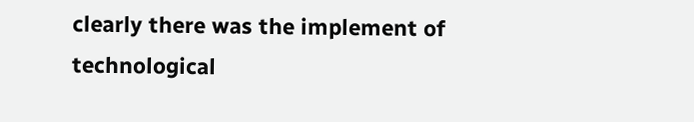clearly there was the implement of technological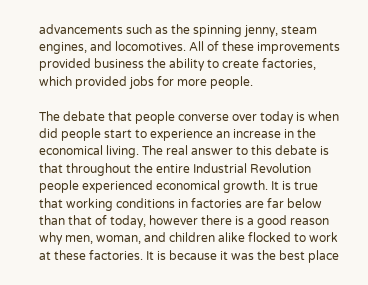advancements such as the spinning jenny, steam engines, and locomotives. All of these improvements provided business the ability to create factories, which provided jobs for more people.

The debate that people converse over today is when did people start to experience an increase in the economical living. The real answer to this debate is that throughout the entire Industrial Revolution people experienced economical growth. It is true that working conditions in factories are far below than that of today, however there is a good reason why men, woman, and children alike flocked to work at these factories. It is because it was the best place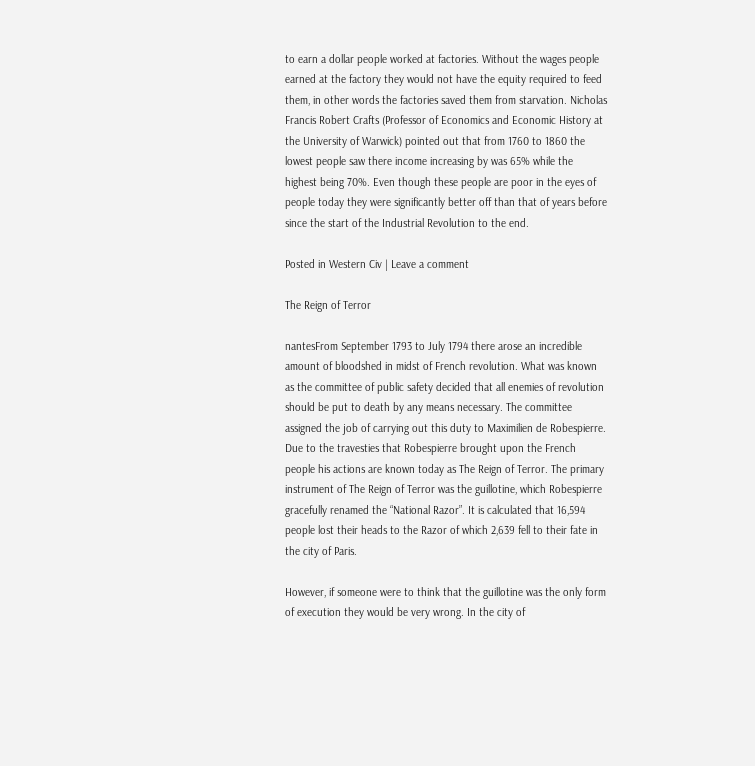to earn a dollar people worked at factories. Without the wages people earned at the factory they would not have the equity required to feed them, in other words the factories saved them from starvation. Nicholas Francis Robert Crafts (Professor of Economics and Economic History at the University of Warwick) pointed out that from 1760 to 1860 the lowest people saw there income increasing by was 65% while the highest being 70%. Even though these people are poor in the eyes of people today they were significantly better off than that of years before since the start of the Industrial Revolution to the end.

Posted in Western Civ | Leave a comment

The Reign of Terror

nantesFrom September 1793 to July 1794 there arose an incredible amount of bloodshed in midst of French revolution. What was known as the committee of public safety decided that all enemies of revolution should be put to death by any means necessary. The committee assigned the job of carrying out this duty to Maximilien de Robespierre. Due to the travesties that Robespierre brought upon the French people his actions are known today as The Reign of Terror. The primary instrument of The Reign of Terror was the guillotine, which Robespierre gracefully renamed the “National Razor”. It is calculated that 16,594 people lost their heads to the Razor of which 2,639 fell to their fate in the city of Paris.

However, if someone were to think that the guillotine was the only form of execution they would be very wrong. In the city of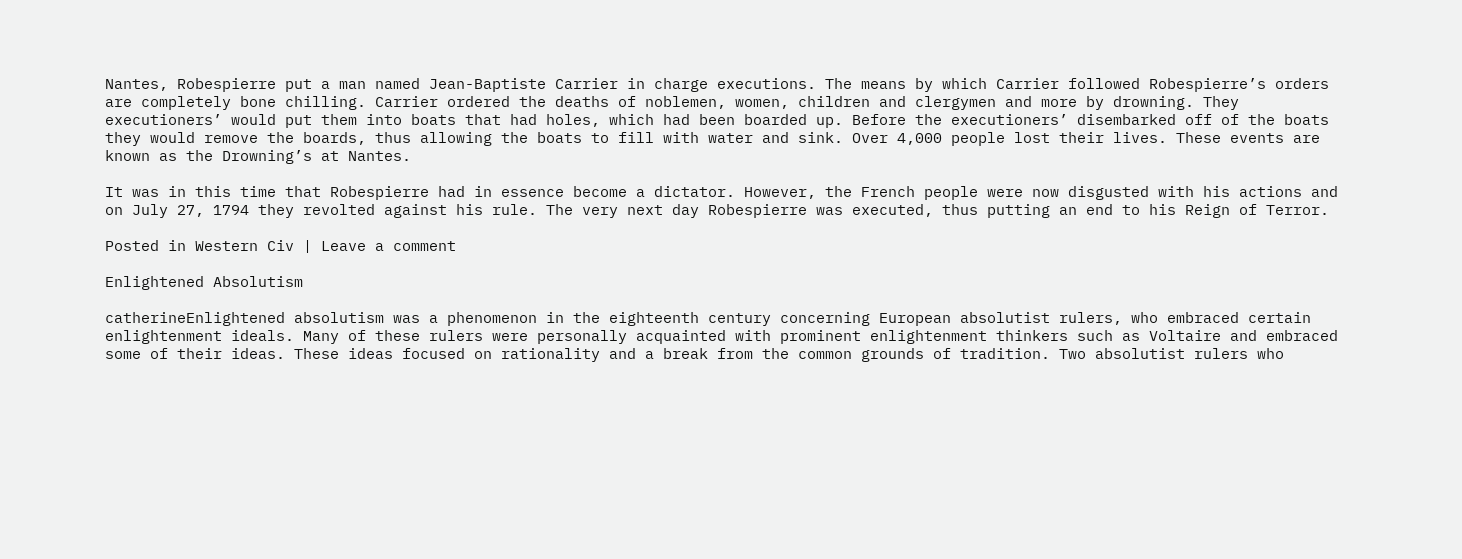Nantes, Robespierre put a man named Jean-Baptiste Carrier in charge executions. The means by which Carrier followed Robespierre’s orders are completely bone chilling. Carrier ordered the deaths of noblemen, women, children and clergymen and more by drowning. They executioners’ would put them into boats that had holes, which had been boarded up. Before the executioners’ disembarked off of the boats they would remove the boards, thus allowing the boats to fill with water and sink. Over 4,000 people lost their lives. These events are known as the Drowning’s at Nantes.

It was in this time that Robespierre had in essence become a dictator. However, the French people were now disgusted with his actions and on July 27, 1794 they revolted against his rule. The very next day Robespierre was executed, thus putting an end to his Reign of Terror.

Posted in Western Civ | Leave a comment

Enlightened Absolutism

catherineEnlightened absolutism was a phenomenon in the eighteenth century concerning European absolutist rulers, who embraced certain enlightenment ideals. Many of these rulers were personally acquainted with prominent enlightenment thinkers such as Voltaire and embraced some of their ideas. These ideas focused on rationality and a break from the common grounds of tradition. Two absolutist rulers who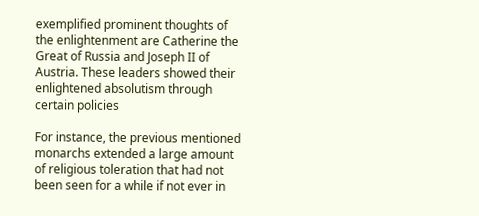exemplified prominent thoughts of the enlightenment are Catherine the Great of Russia and Joseph II of Austria. These leaders showed their enlightened absolutism through certain policies

For instance, the previous mentioned monarchs extended a large amount of religious toleration that had not been seen for a while if not ever in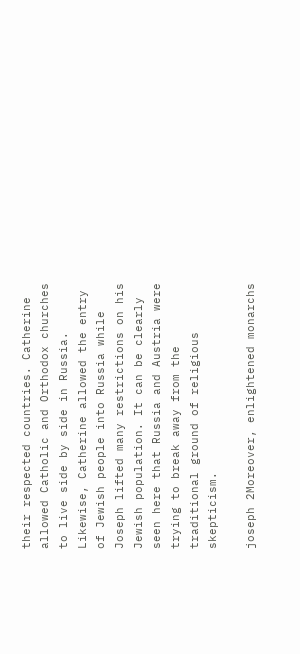their respected countries. Catherine allowed Catholic and Orthodox churches to live side by side in Russia. Likewise, Catherine allowed the entry of Jewish people into Russia while Joseph lifted many restrictions on his Jewish population. It can be clearly seen here that Russia and Austria were trying to break away from the traditional ground of religious skepticism.

joseph 2Moreover, enlightened monarchs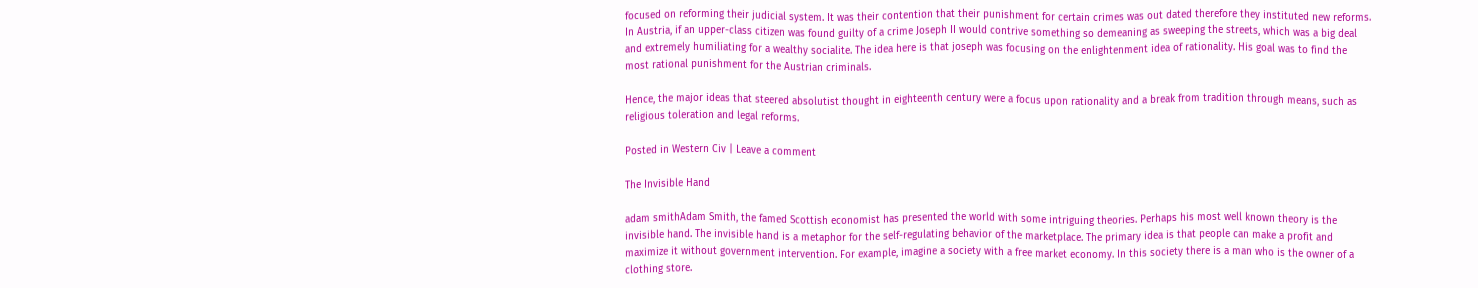focused on reforming their judicial system. It was their contention that their punishment for certain crimes was out dated therefore they instituted new reforms. In Austria, if an upper-class citizen was found guilty of a crime Joseph II would contrive something so demeaning as sweeping the streets, which was a big deal and extremely humiliating for a wealthy socialite. The idea here is that joseph was focusing on the enlightenment idea of rationality. His goal was to find the most rational punishment for the Austrian criminals.

Hence, the major ideas that steered absolutist thought in eighteenth century were a focus upon rationality and a break from tradition through means, such as religious toleration and legal reforms.

Posted in Western Civ | Leave a comment

The Invisible Hand

adam smithAdam Smith, the famed Scottish economist has presented the world with some intriguing theories. Perhaps his most well known theory is the invisible hand. The invisible hand is a metaphor for the self-regulating behavior of the marketplace. The primary idea is that people can make a profit and maximize it without government intervention. For example, imagine a society with a free market economy. In this society there is a man who is the owner of a clothing store.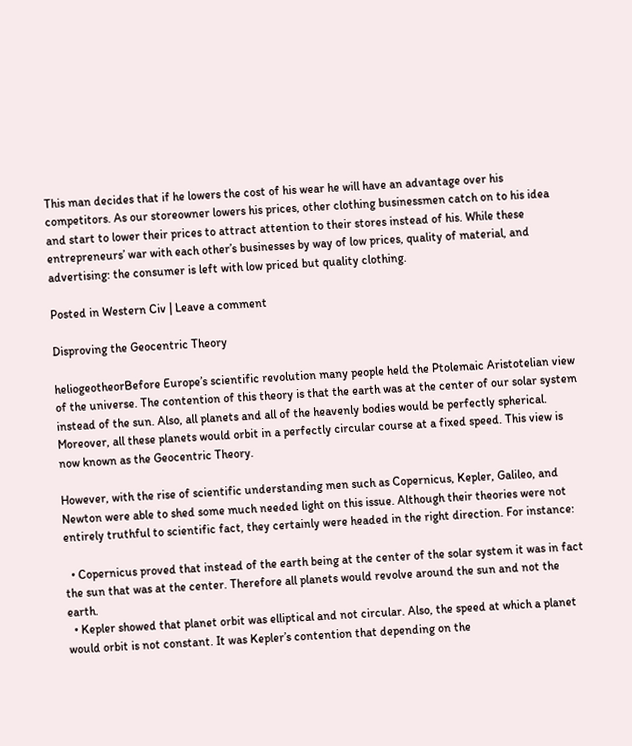This man decides that if he lowers the cost of his wear he will have an advantage over his competitors. As our storeowner lowers his prices, other clothing businessmen catch on to his idea and start to lower their prices to attract attention to their stores instead of his. While these entrepreneurs’ war with each other’s businesses by way of low prices, quality of material, and advertising: the consumer is left with low priced but quality clothing.

Posted in Western Civ | Leave a comment

Disproving the Geocentric Theory

heliogeotheorBefore Europe’s scientific revolution many people held the Ptolemaic Aristotelian view of the universe. The contention of this theory is that the earth was at the center of our solar system instead of the sun. Also, all planets and all of the heavenly bodies would be perfectly spherical. Moreover, all these planets would orbit in a perfectly circular course at a fixed speed. This view is now known as the Geocentric Theory.

However, with the rise of scientific understanding men such as Copernicus, Kepler, Galileo, and Newton were able to shed some much needed light on this issue. Although their theories were not entirely truthful to scientific fact, they certainly were headed in the right direction. For instance:

  • Copernicus proved that instead of the earth being at the center of the solar system it was in fact the sun that was at the center. Therefore all planets would revolve around the sun and not the earth.
  • Kepler showed that planet orbit was elliptical and not circular. Also, the speed at which a planet would orbit is not constant. It was Kepler’s contention that depending on the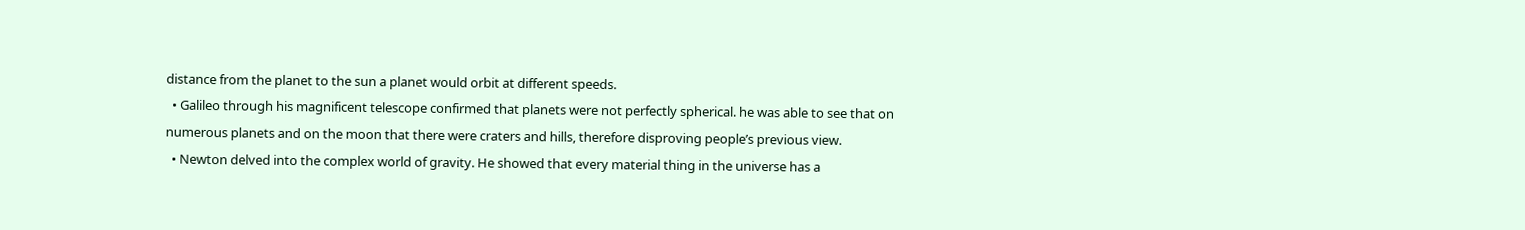distance from the planet to the sun a planet would orbit at different speeds.
  • Galileo through his magnificent telescope confirmed that planets were not perfectly spherical. he was able to see that on numerous planets and on the moon that there were craters and hills, therefore disproving people’s previous view.
  • Newton delved into the complex world of gravity. He showed that every material thing in the universe has a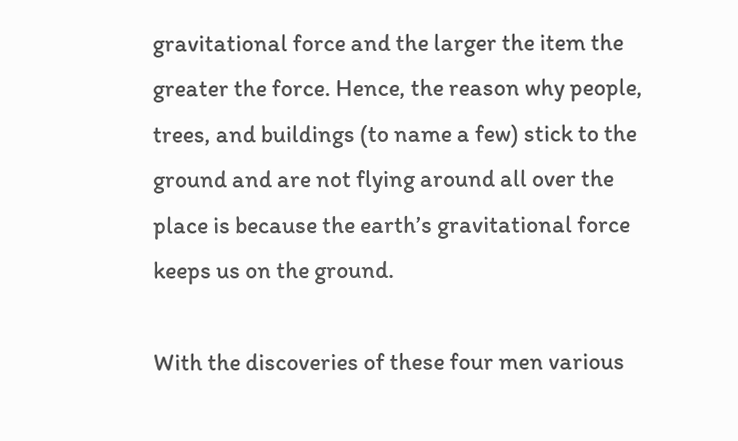gravitational force and the larger the item the greater the force. Hence, the reason why people, trees, and buildings (to name a few) stick to the ground and are not flying around all over the place is because the earth’s gravitational force keeps us on the ground.

With the discoveries of these four men various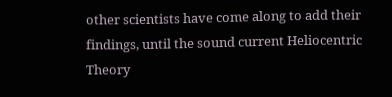other scientists have come along to add their findings, until the sound current Heliocentric Theory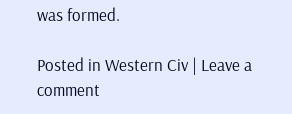was formed.

Posted in Western Civ | Leave a comment